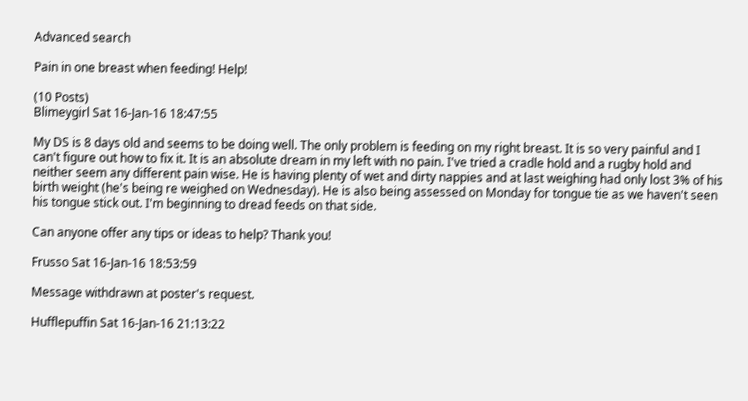Advanced search

Pain in one breast when feeding! Help!

(10 Posts)
Blimeygirl Sat 16-Jan-16 18:47:55

My DS is 8 days old and seems to be doing well. The only problem is feeding on my right breast. It is so very painful and I can't figure out how to fix it. It is an absolute dream in my left with no pain. I've tried a cradle hold and a rugby hold and neither seem any different pain wise. He is having plenty of wet and dirty nappies and at last weighing had only lost 3% of his birth weight (he's being re weighed on Wednesday). He is also being assessed on Monday for tongue tie as we haven't seen his tongue stick out. I'm beginning to dread feeds on that side.

Can anyone offer any tips or ideas to help? Thank you!

Frusso Sat 16-Jan-16 18:53:59

Message withdrawn at poster's request.

Hufflepuffin Sat 16-Jan-16 21:13:22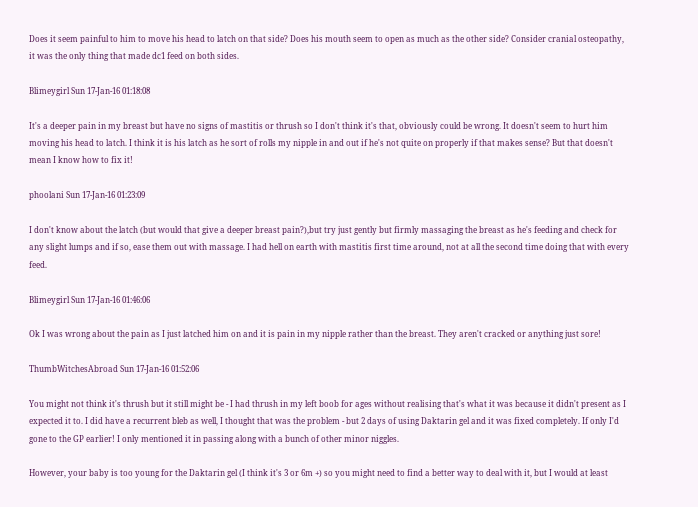Does it seem painful to him to move his head to latch on that side? Does his mouth seem to open as much as the other side? Consider cranial osteopathy, it was the only thing that made dc1 feed on both sides.

Blimeygirl Sun 17-Jan-16 01:18:08

It's a deeper pain in my breast but have no signs of mastitis or thrush so I don't think it's that, obviously could be wrong. It doesn't seem to hurt him moving his head to latch. I think it is his latch as he sort of rolls my nipple in and out if he's not quite on properly if that makes sense? But that doesn't mean I know how to fix it!

phoolani Sun 17-Jan-16 01:23:09

I don't know about the latch (but would that give a deeper breast pain?),but try just gently but firmly massaging the breast as he's feeding and check for any slight lumps and if so, ease them out with massage. I had hell on earth with mastitis first time around, not at all the second time doing that with every feed.

Blimeygirl Sun 17-Jan-16 01:46:06

Ok I was wrong about the pain as I just latched him on and it is pain in my nipple rather than the breast. They aren't cracked or anything just sore!

ThumbWitchesAbroad Sun 17-Jan-16 01:52:06

You might not think it's thrush but it still might be - I had thrush in my left boob for ages without realising that's what it was because it didn't present as I expected it to. I did have a recurrent bleb as well, I thought that was the problem - but 2 days of using Daktarin gel and it was fixed completely. If only I'd gone to the GP earlier! I only mentioned it in passing along with a bunch of other minor niggles.

However, your baby is too young for the Daktarin gel (I think it's 3 or 6m +) so you might need to find a better way to deal with it, but I would at least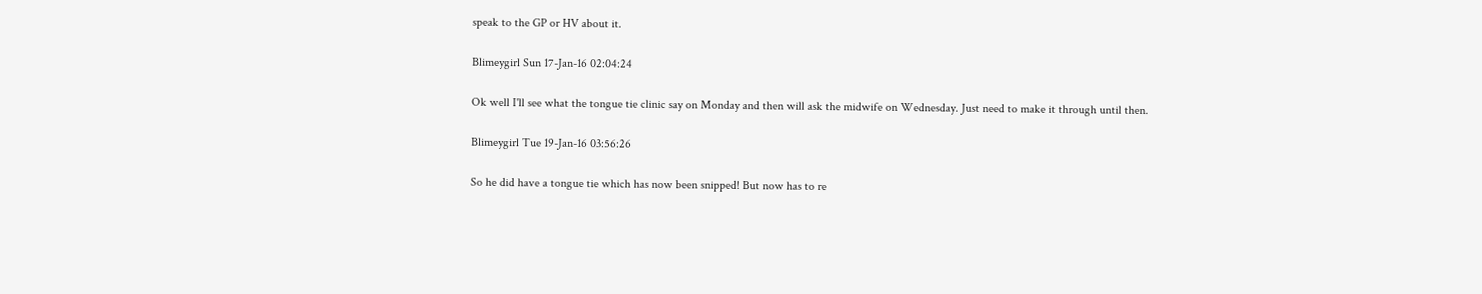speak to the GP or HV about it.

Blimeygirl Sun 17-Jan-16 02:04:24

Ok well I'll see what the tongue tie clinic say on Monday and then will ask the midwife on Wednesday. Just need to make it through until then.

Blimeygirl Tue 19-Jan-16 03:56:26

So he did have a tongue tie which has now been snipped! But now has to re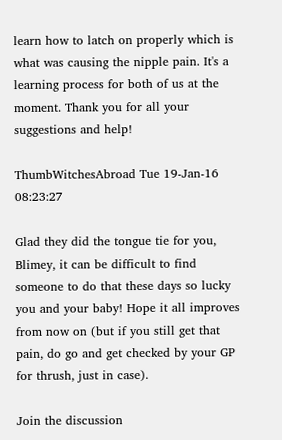learn how to latch on properly which is what was causing the nipple pain. It's a learning process for both of us at the moment. Thank you for all your suggestions and help!

ThumbWitchesAbroad Tue 19-Jan-16 08:23:27

Glad they did the tongue tie for you, Blimey, it can be difficult to find someone to do that these days so lucky you and your baby! Hope it all improves from now on (but if you still get that pain, do go and get checked by your GP for thrush, just in case).

Join the discussion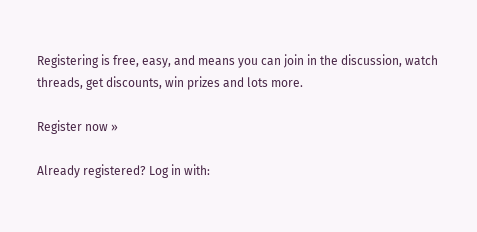Registering is free, easy, and means you can join in the discussion, watch threads, get discounts, win prizes and lots more.

Register now »

Already registered? Log in with: